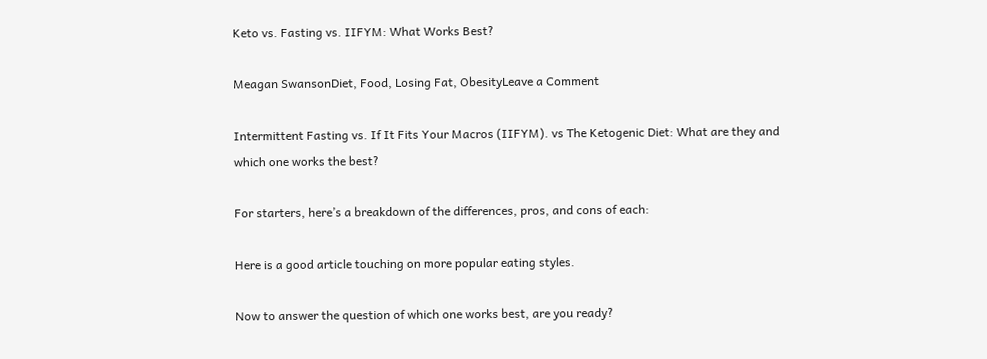Keto vs. Fasting vs. IIFYM: What Works Best?

Meagan SwansonDiet, Food, Losing Fat, ObesityLeave a Comment

Intermittent Fasting vs. If It Fits Your Macros (IIFYM). vs The Ketogenic Diet: What are they and which one works the best?

For starters, here’s a breakdown of the differences, pros, and cons of each:

Here is a good article touching on more popular eating styles.

Now to answer the question of which one works best, are you ready?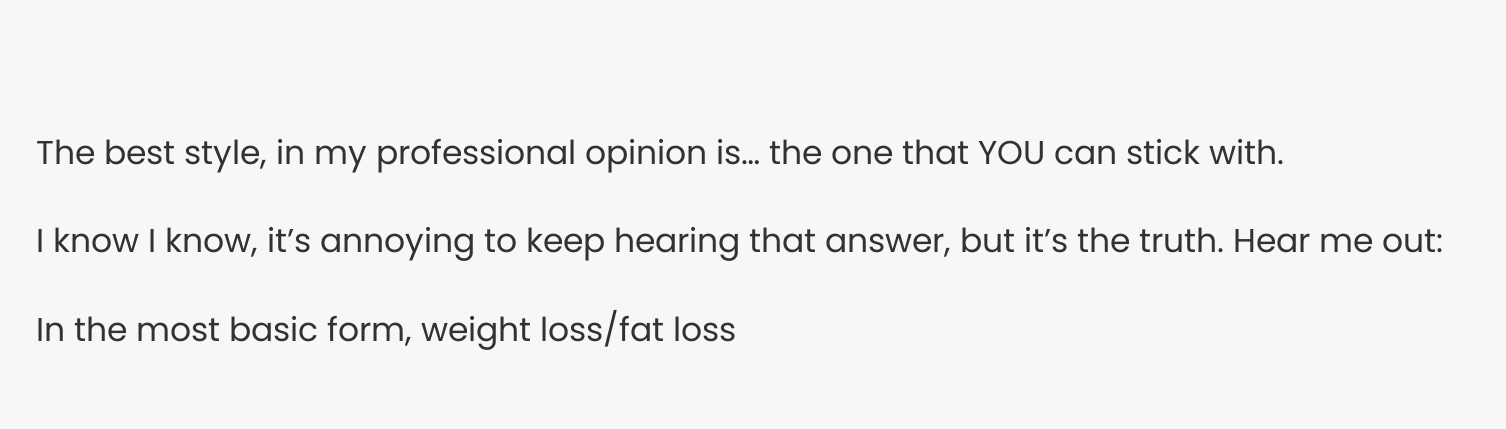The best style, in my professional opinion is… the one that YOU can stick with.

I know I know, it’s annoying to keep hearing that answer, but it’s the truth. Hear me out:

In the most basic form, weight loss/fat loss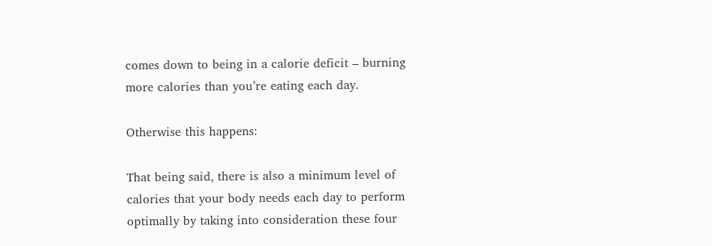comes down to being in a calorie deficit – burning more calories than you’re eating each day.

Otherwise this happens:

That being said, there is also a minimum level of calories that your body needs each day to perform optimally by taking into consideration these four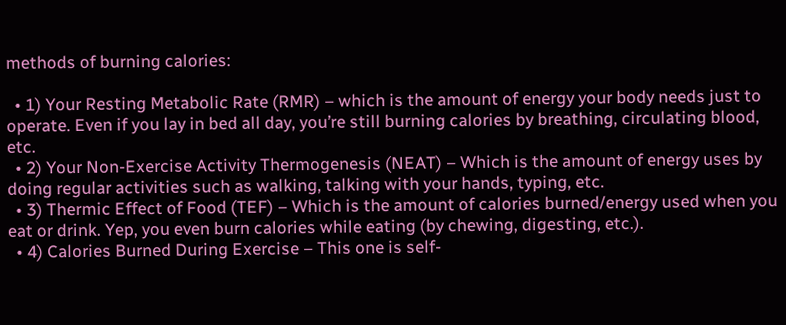methods of burning calories:

  • 1) Your Resting Metabolic Rate (RMR) – which is the amount of energy your body needs just to operate. Even if you lay in bed all day, you’re still burning calories by breathing, circulating blood, etc.
  • 2) Your Non-Exercise Activity Thermogenesis (NEAT) – Which is the amount of energy uses by doing regular activities such as walking, talking with your hands, typing, etc.
  • 3) Thermic Effect of Food (TEF) – Which is the amount of calories burned/energy used when you eat or drink. Yep, you even burn calories while eating (by chewing, digesting, etc.).
  • 4) Calories Burned During Exercise – This one is self-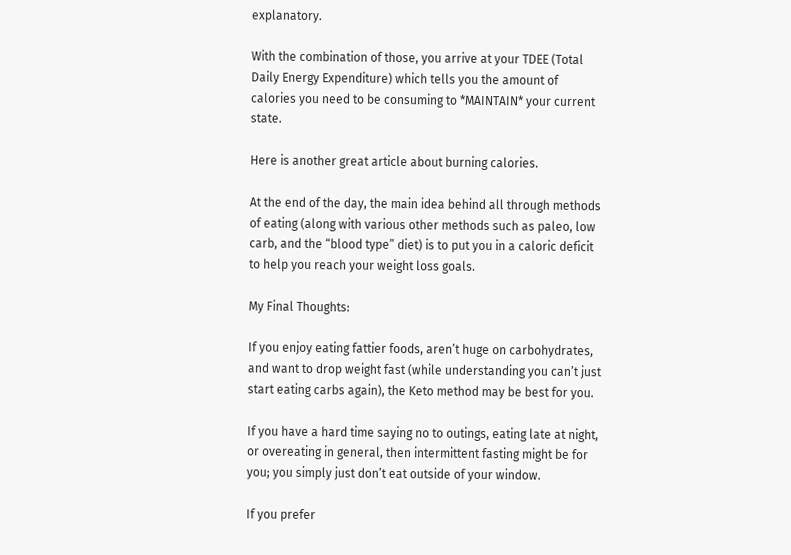explanatory.

With the combination of those, you arrive at your TDEE (Total Daily Energy Expenditure) which tells you the amount of calories you need to be consuming to *MAINTAIN* your current state.

Here is another great article about burning calories.

At the end of the day, the main idea behind all through methods of eating (along with various other methods such as paleo, low carb, and the “blood type” diet) is to put you in a caloric deficit to help you reach your weight loss goals.

My Final Thoughts:

If you enjoy eating fattier foods, aren’t huge on carbohydrates, and want to drop weight fast (while understanding you can’t just start eating carbs again), the Keto method may be best for you.

If you have a hard time saying no to outings, eating late at night, or overeating in general, then intermittent fasting might be for you; you simply just don’t eat outside of your window.

If you prefer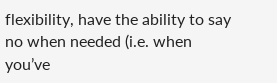flexibility, have the ability to say no when needed (i.e. when you’ve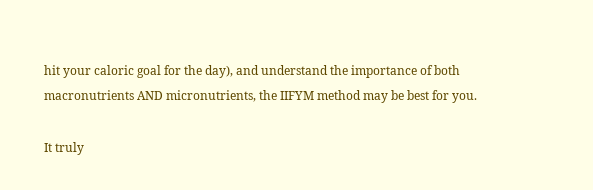hit your caloric goal for the day), and understand the importance of both macronutrients AND micronutrients, the IIFYM method may be best for you.

It truly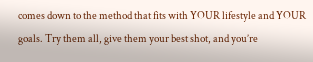comes down to the method that fits with YOUR lifestyle and YOUR goals. Try them all, give them your best shot, and you’re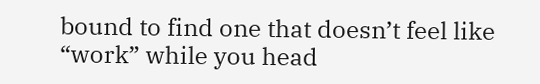bound to find one that doesn’t feel like “work” while you head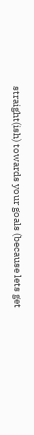straight(ish) towards your goals (because lets get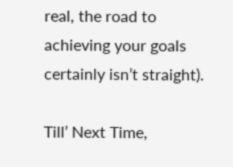real, the road to achieving your goals certainly isn’t straight).

Till’ Next Time,